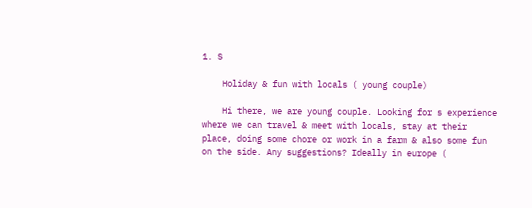1. S

    Holiday & fun with locals ( young couple)

    Hi there, we are young couple. Looking for s experience where we can travel & meet with locals, stay at their place, doing some chore or work in a farm & also some fun on the side. Any suggestions? Ideally in europe (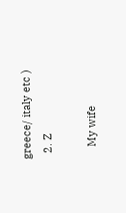greece/ italy etc )
  2. Z

    My wife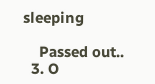sleeping

    Passed out..
  3. O